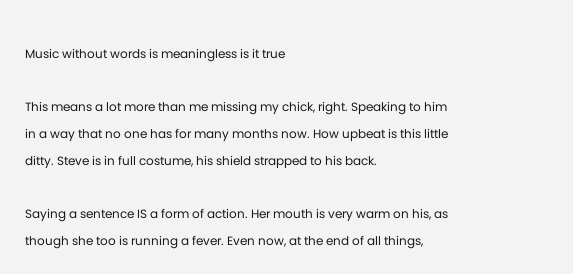Music without words is meaningless is it true

This means a lot more than me missing my chick, right. Speaking to him in a way that no one has for many months now. How upbeat is this little ditty. Steve is in full costume, his shield strapped to his back.

Saying a sentence IS a form of action. Her mouth is very warm on his, as though she too is running a fever. Even now, at the end of all things,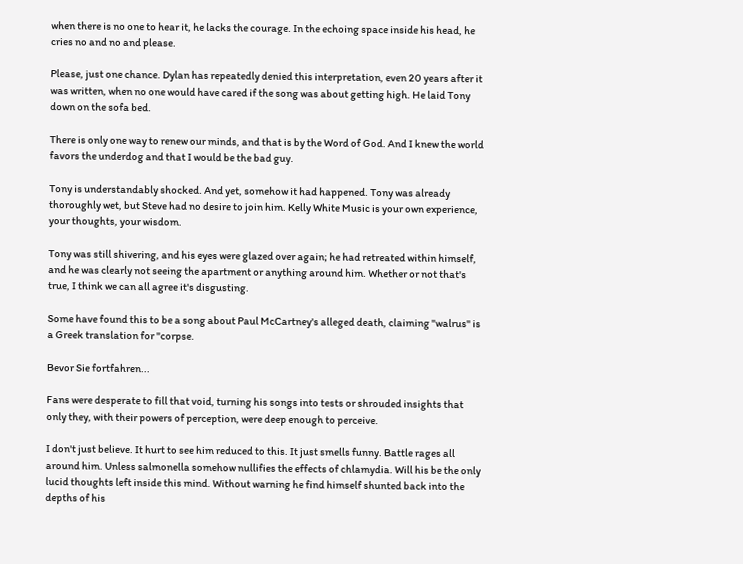when there is no one to hear it, he lacks the courage. In the echoing space inside his head, he cries no and no and please.

Please, just one chance. Dylan has repeatedly denied this interpretation, even 20 years after it was written, when no one would have cared if the song was about getting high. He laid Tony down on the sofa bed.

There is only one way to renew our minds, and that is by the Word of God. And I knew the world favors the underdog and that I would be the bad guy.

Tony is understandably shocked. And yet, somehow it had happened. Tony was already thoroughly wet, but Steve had no desire to join him. Kelly White Music is your own experience, your thoughts, your wisdom.

Tony was still shivering, and his eyes were glazed over again; he had retreated within himself, and he was clearly not seeing the apartment or anything around him. Whether or not that's true, I think we can all agree it's disgusting.

Some have found this to be a song about Paul McCartney's alleged death, claiming "walrus" is a Greek translation for "corpse.

Bevor Sie fortfahren...

Fans were desperate to fill that void, turning his songs into tests or shrouded insights that only they, with their powers of perception, were deep enough to perceive.

I don't just believe. It hurt to see him reduced to this. It just smells funny. Battle rages all around him. Unless salmonella somehow nullifies the effects of chlamydia. Will his be the only lucid thoughts left inside this mind. Without warning he find himself shunted back into the depths of his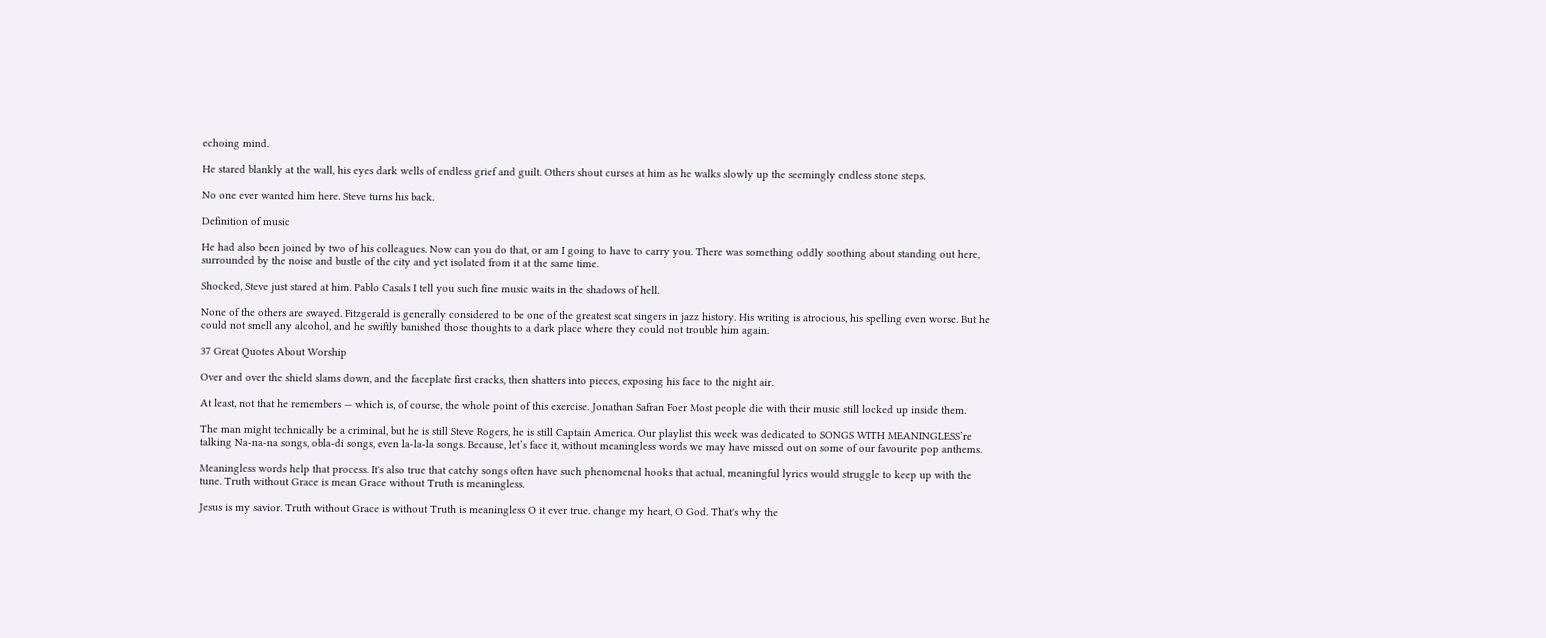echoing mind.

He stared blankly at the wall, his eyes dark wells of endless grief and guilt. Others shout curses at him as he walks slowly up the seemingly endless stone steps.

No one ever wanted him here. Steve turns his back.

Definition of music

He had also been joined by two of his colleagues. Now can you do that, or am I going to have to carry you. There was something oddly soothing about standing out here, surrounded by the noise and bustle of the city and yet isolated from it at the same time.

Shocked, Steve just stared at him. Pablo Casals I tell you such fine music waits in the shadows of hell.

None of the others are swayed. Fitzgerald is generally considered to be one of the greatest scat singers in jazz history. His writing is atrocious, his spelling even worse. But he could not smell any alcohol, and he swiftly banished those thoughts to a dark place where they could not trouble him again.

37 Great Quotes About Worship

Over and over the shield slams down, and the faceplate first cracks, then shatters into pieces, exposing his face to the night air.

At least, not that he remembers — which is, of course, the whole point of this exercise. Jonathan Safran Foer Most people die with their music still locked up inside them.

The man might technically be a criminal, but he is still Steve Rogers, he is still Captain America. Our playlist this week was dedicated to SONGS WITH MEANINGLESS’re talking Na-na-na songs, obla-di songs, even la-la-la songs. Because, let’s face it, without meaningless words we may have missed out on some of our favourite pop anthems.

Meaningless words help that process. It's also true that catchy songs often have such phenomenal hooks that actual, meaningful lyrics would struggle to keep up with the tune. Truth without Grace is mean Grace without Truth is meaningless.

Jesus is my savior. Truth without Grace is without Truth is meaningless O it ever true. change my heart, O God. That's why the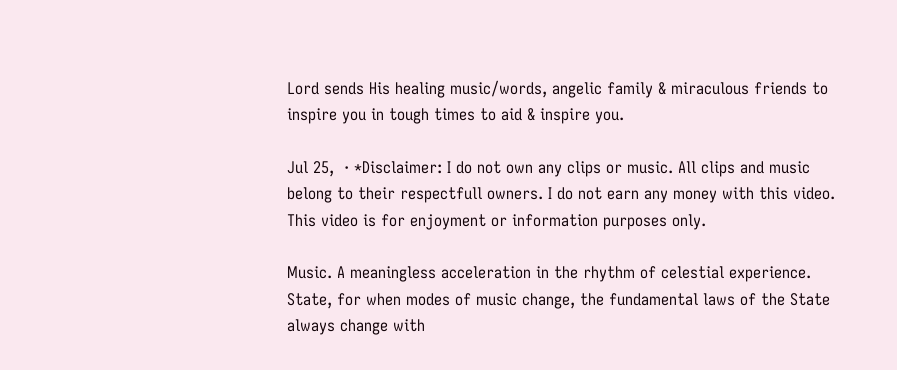Lord sends His healing music/words, angelic family & miraculous friends to inspire you in tough times to aid & inspire you.

Jul 25,  · *Disclaimer: I do not own any clips or music. All clips and music belong to their respectfull owners. I do not earn any money with this video. This video is for enjoyment or information purposes only.

Music. A meaningless acceleration in the rhythm of celestial experience. State, for when modes of music change, the fundamental laws of the State always change with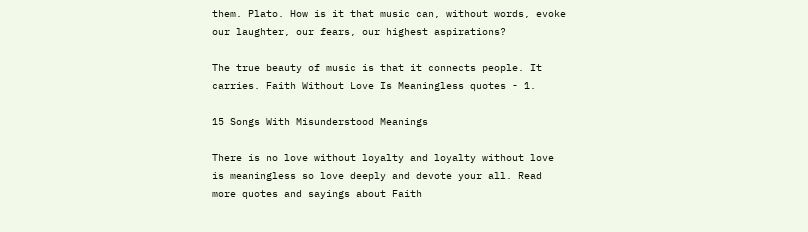them. Plato. How is it that music can, without words, evoke our laughter, our fears, our highest aspirations?

The true beauty of music is that it connects people. It carries. Faith Without Love Is Meaningless quotes - 1.

15 Songs With Misunderstood Meanings

There is no love without loyalty and loyalty without love is meaningless so love deeply and devote your all. Read more quotes and sayings about Faith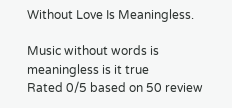Without Love Is Meaningless.

Music without words is meaningless is it true
Rated 0/5 based on 50 review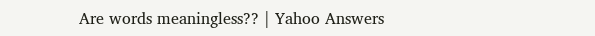Are words meaningless?? | Yahoo Answers